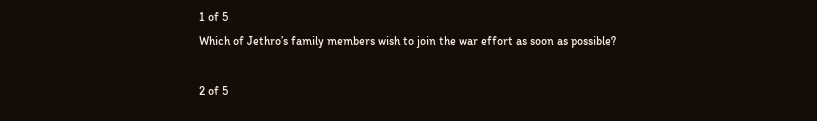1 of 5
Which of Jethro’s family members wish to join the war effort as soon as possible?

2 of 5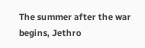The summer after the war begins, Jethro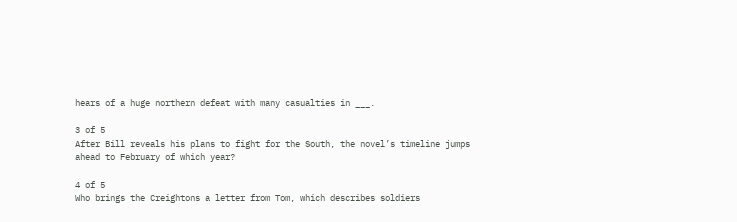hears of a huge northern defeat with many casualties in ___.

3 of 5
After Bill reveals his plans to fight for the South, the novel’s timeline jumps ahead to February of which year?

4 of 5
Who brings the Creightons a letter from Tom, which describes soldiers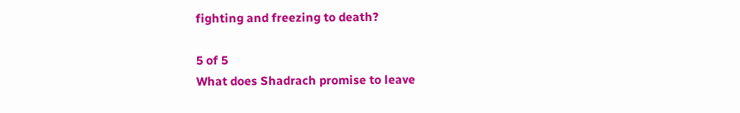fighting and freezing to death?

5 of 5
What does Shadrach promise to leave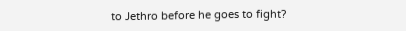to Jethro before he goes to fight?